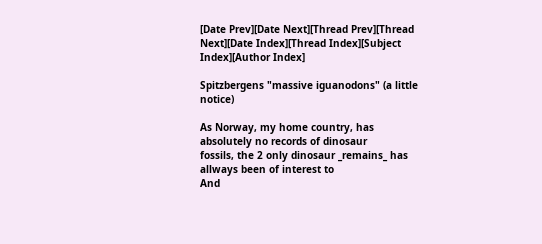[Date Prev][Date Next][Thread Prev][Thread Next][Date Index][Thread Index][Subject Index][Author Index]

Spitzbergens "massive iguanodons" (a little notice)

As Norway, my home country, has absolutely no records of dinosaur
fossils, the 2 only dinosaur _remains_ has allways been of interest to
And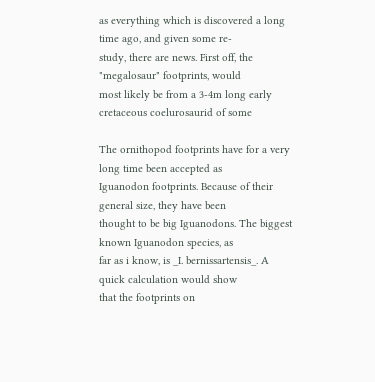as everything which is discovered a long time ago, and given some re-
study, there are news. First off, the "megalosaur" footprints, would
most likely be from a 3-4m long early cretaceous coelurosaurid of some

The ornithopod footprints have for a very long time been accepted as
Iguanodon footprints. Because of their general size, they have been
thought to be big Iguanodons. The biggest known Iguanodon species, as
far as i know, is _I. bernissartensis_. A quick calculation would show
that the footprints on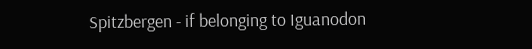Spitzbergen - if belonging to Iguanodon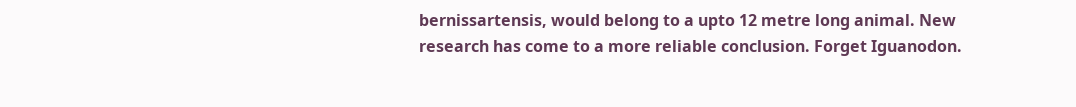bernissartensis, would belong to a upto 12 metre long animal. New
research has come to a more reliable conclusion. Forget Iguanodon.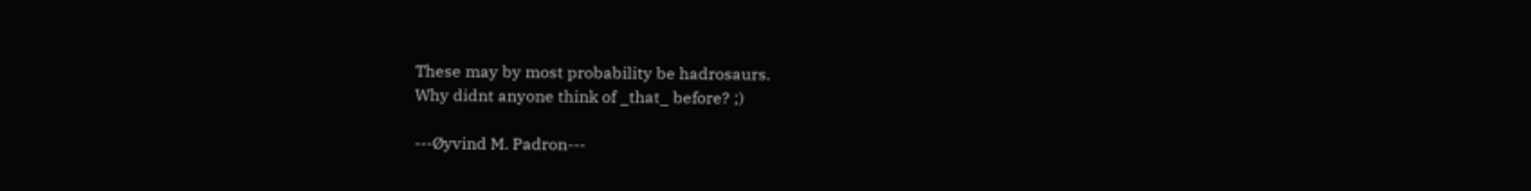These may by most probability be hadrosaurs.
Why didnt anyone think of _that_ before? ;)

---Øyvind M. Padron---